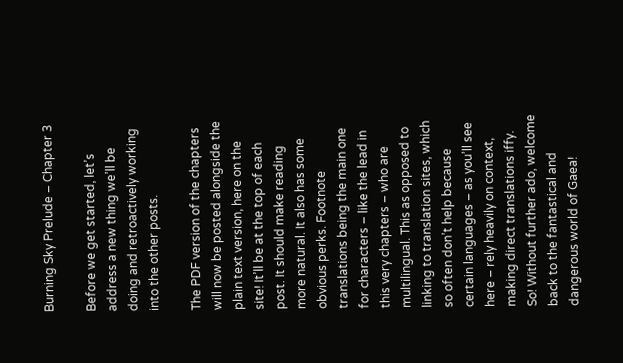Burning Sky Prelude – Chapter 3

Before we get started, let’s address a new thing we’ll be doing and retroactively working into the other posts.

The PDF version of the chapters will now be posted alongside the plain text version, here on the site! It’ll be at the top of each post. It should make reading more natural. It also has some obvious perks. Footnote translations being the main one for characters – like the lead in this very chapters – who are multilingual. This as opposed to linking to translation sites, which so often don’t help because certain languages – as you’ll see here – rely heavily on context, making direct translations iffy. So! Without further ado, welcome back to the fantastical and dangerous world of Gaea!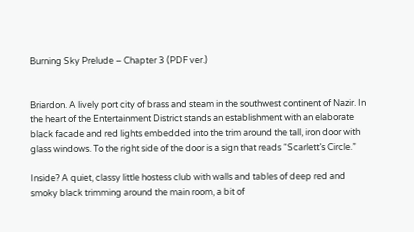Burning Sky Prelude – Chapter 3 (PDF ver.)


Briardon. A lively port city of brass and steam in the southwest continent of Nazir. In the heart of the Entertainment District stands an establishment with an elaborate black facade and red lights embedded into the trim around the tall, iron door with glass windows. To the right side of the door is a sign that reads “Scarlett’s Circle.”

Inside? A quiet, classy little hostess club with walls and tables of deep red and smoky black trimming around the main room, a bit of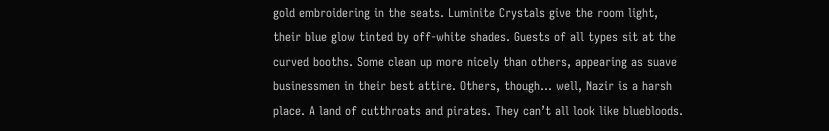gold embroidering in the seats. Luminite Crystals give the room light, their blue glow tinted by off-white shades. Guests of all types sit at the curved booths. Some clean up more nicely than others, appearing as suave businessmen in their best attire. Others, though… well, Nazir is a harsh place. A land of cutthroats and pirates. They can’t all look like bluebloods.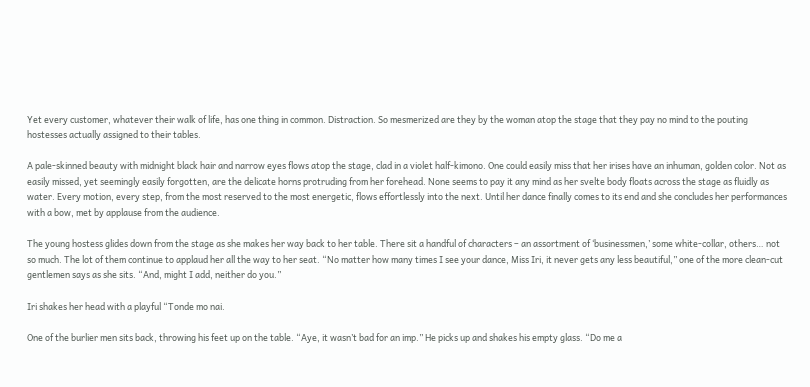Yet every customer, whatever their walk of life, has one thing in common. Distraction. So mesmerized are they by the woman atop the stage that they pay no mind to the pouting hostesses actually assigned to their tables.

A pale-skinned beauty with midnight black hair and narrow eyes flows atop the stage, clad in a violet half-kimono. One could easily miss that her irises have an inhuman, golden color. Not as easily missed, yet seemingly easily forgotten, are the delicate horns protruding from her forehead. None seems to pay it any mind as her svelte body floats across the stage as fluidly as water. Every motion, every step, from the most reserved to the most energetic, flows effortlessly into the next. Until her dance finally comes to its end and she concludes her performances with a bow, met by applause from the audience.

The young hostess glides down from the stage as she makes her way back to her table. There sit a handful of characters – an assortment of ‘businessmen,’ some white-collar, others… not so much. The lot of them continue to applaud her all the way to her seat. “No matter how many times I see your dance, Miss Iri, it never gets any less beautiful,” one of the more clean-cut gentlemen says as she sits. “And, might I add, neither do you.”

Iri shakes her head with a playful “Tonde mo nai.

One of the burlier men sits back, throwing his feet up on the table. “Aye, it wasn’t bad for an imp.” He picks up and shakes his empty glass. “Do me a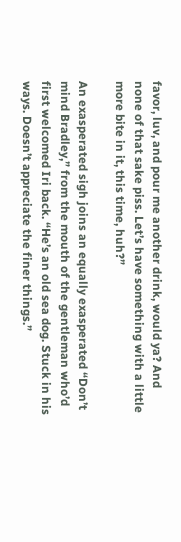favor, luv, and pour me another drink, would ya? And none of that sake piss. Let’s have something with a little more bite in it, this time, huh?”

An exasperated sigh joins an equally exasperated “Don’t mind Bradley,” from the mouth of the gentleman who’d first welcomed Iri back. “He’s an old sea dog. Stuck in his ways. Doesn’t appreciate the finer things.”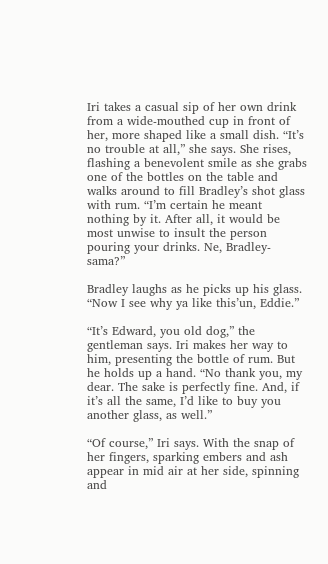Iri takes a casual sip of her own drink from a wide-mouthed cup in front of her, more shaped like a small dish. “It’s no trouble at all,” she says. She rises, flashing a benevolent smile as she grabs one of the bottles on the table and walks around to fill Bradley’s shot glass with rum. “I’m certain he meant nothing by it. After all, it would be most unwise to insult the person pouring your drinks. Ne, Bradley-sama?”

Bradley laughs as he picks up his glass. “Now I see why ya like this’un, Eddie.”

“It’s Edward, you old dog,” the gentleman says. Iri makes her way to him, presenting the bottle of rum. But he holds up a hand. “No thank you, my dear. The sake is perfectly fine. And, if it’s all the same, I’d like to buy you another glass, as well.”

“Of course,” Iri says. With the snap of her fingers, sparking embers and ash appear in mid air at her side, spinning and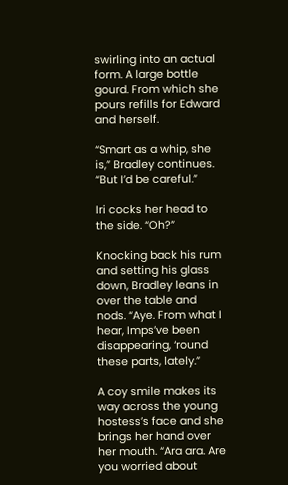swirling into an actual form. A large bottle gourd. From which she pours refills for Edward and herself.

“Smart as a whip, she is,” Bradley continues. “But I’d be careful.”

Iri cocks her head to the side. “Oh?”

Knocking back his rum and setting his glass down, Bradley leans in over the table and nods. “Aye. From what I hear, Imps’ve been disappearing, ‘round these parts, lately.”

A coy smile makes its way across the young hostess’s face and she brings her hand over her mouth. “Ara ara. Are you worried about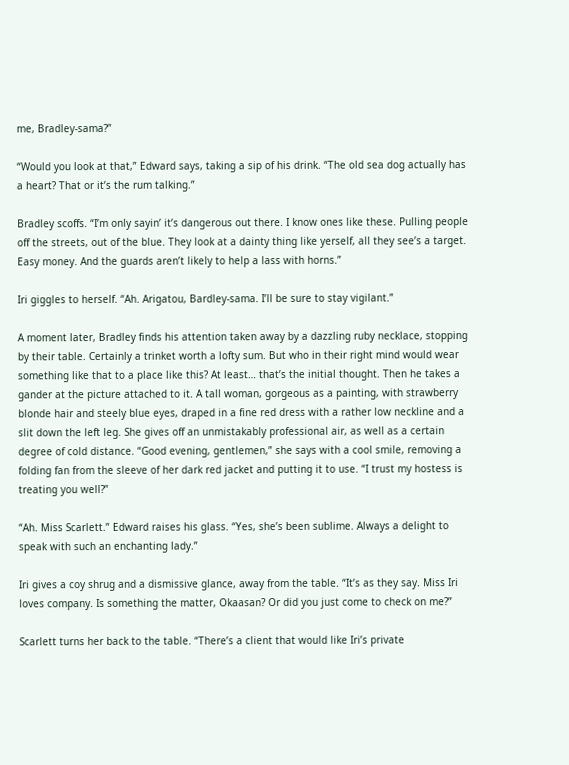me, Bradley-sama?”

“Would you look at that,” Edward says, taking a sip of his drink. “The old sea dog actually has a heart? That or it’s the rum talking.”

Bradley scoffs. “I’m only sayin’ it’s dangerous out there. I know ones like these. Pulling people off the streets, out of the blue. They look at a dainty thing like yerself, all they see’s a target. Easy money. And the guards aren’t likely to help a lass with horns.”

Iri giggles to herself. “Ah. Arigatou, Bardley-sama. I’ll be sure to stay vigilant.”

A moment later, Bradley finds his attention taken away by a dazzling ruby necklace, stopping by their table. Certainly a trinket worth a lofty sum. But who in their right mind would wear something like that to a place like this? At least… that’s the initial thought. Then he takes a gander at the picture attached to it. A tall woman, gorgeous as a painting, with strawberry blonde hair and steely blue eyes, draped in a fine red dress with a rather low neckline and a slit down the left leg. She gives off an unmistakably professional air, as well as a certain degree of cold distance. “Good evening, gentlemen,” she says with a cool smile, removing a folding fan from the sleeve of her dark red jacket and putting it to use. “I trust my hostess is treating you well?”

“Ah. Miss Scarlett.” Edward raises his glass. “Yes, she’s been sublime. Always a delight to speak with such an enchanting lady.”

Iri gives a coy shrug and a dismissive glance, away from the table. “It’s as they say. Miss Iri loves company. Is something the matter, Okaasan? Or did you just come to check on me?”

Scarlett turns her back to the table. “There’s a client that would like Iri’s private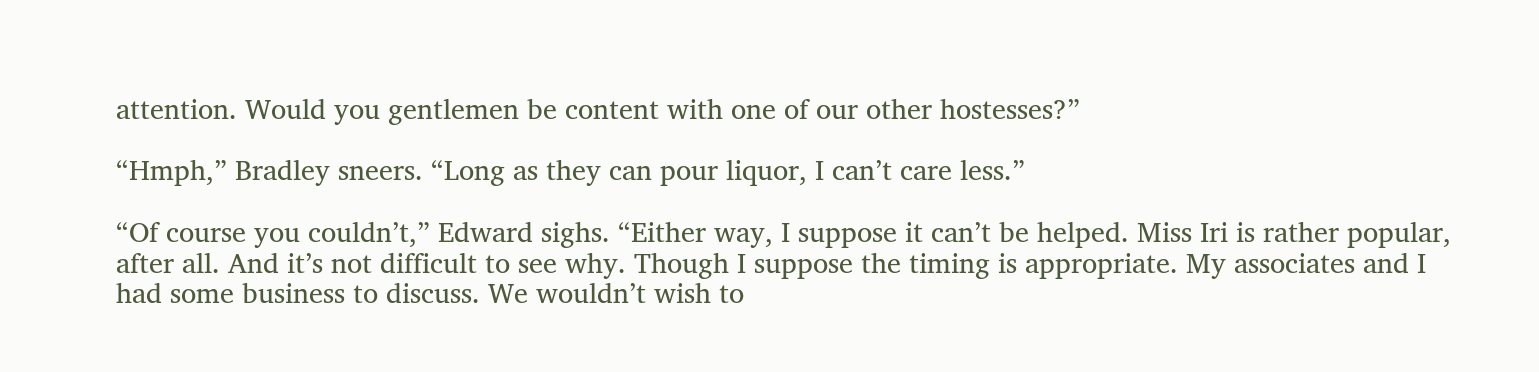attention. Would you gentlemen be content with one of our other hostesses?”

“Hmph,” Bradley sneers. “Long as they can pour liquor, I can’t care less.”

“Of course you couldn’t,” Edward sighs. “Either way, I suppose it can’t be helped. Miss Iri is rather popular, after all. And it’s not difficult to see why. Though I suppose the timing is appropriate. My associates and I had some business to discuss. We wouldn’t wish to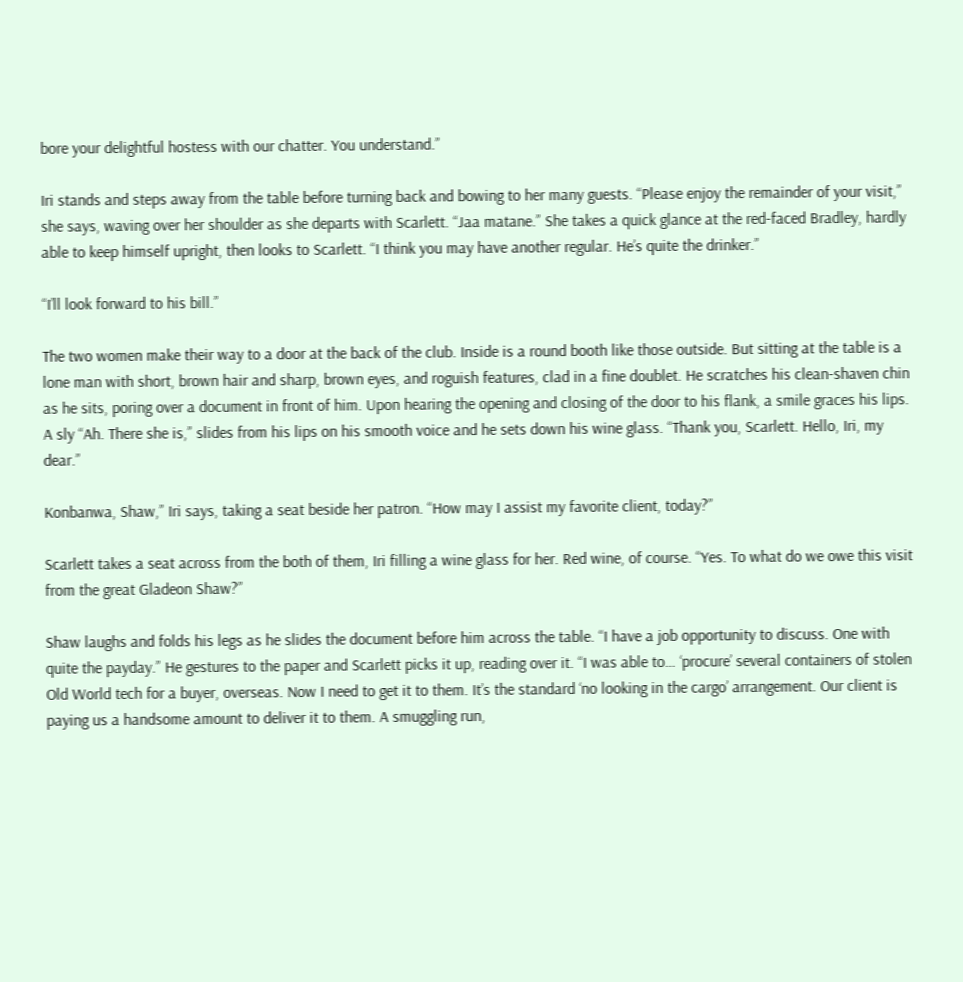bore your delightful hostess with our chatter. You understand.”

Iri stands and steps away from the table before turning back and bowing to her many guests. “Please enjoy the remainder of your visit,” she says, waving over her shoulder as she departs with Scarlett. “Jaa matane.” She takes a quick glance at the red-faced Bradley, hardly able to keep himself upright, then looks to Scarlett. “I think you may have another regular. He’s quite the drinker.”

“I’ll look forward to his bill.”

The two women make their way to a door at the back of the club. Inside is a round booth like those outside. But sitting at the table is a lone man with short, brown hair and sharp, brown eyes, and roguish features, clad in a fine doublet. He scratches his clean-shaven chin as he sits, poring over a document in front of him. Upon hearing the opening and closing of the door to his flank, a smile graces his lips. A sly “Ah. There she is,” slides from his lips on his smooth voice and he sets down his wine glass. “Thank you, Scarlett. Hello, Iri, my dear.”

Konbanwa, Shaw,” Iri says, taking a seat beside her patron. “How may I assist my favorite client, today?”

Scarlett takes a seat across from the both of them, Iri filling a wine glass for her. Red wine, of course. “Yes. To what do we owe this visit from the great Gladeon Shaw?”

Shaw laughs and folds his legs as he slides the document before him across the table. “I have a job opportunity to discuss. One with quite the payday.” He gestures to the paper and Scarlett picks it up, reading over it. “I was able to… ‘procure’ several containers of stolen Old World tech for a buyer, overseas. Now I need to get it to them. It’s the standard ‘no looking in the cargo’ arrangement. Our client is paying us a handsome amount to deliver it to them. A smuggling run,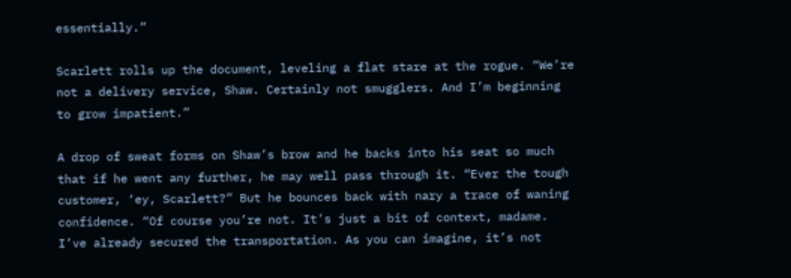essentially.”

Scarlett rolls up the document, leveling a flat stare at the rogue. “We’re not a delivery service, Shaw. Certainly not smugglers. And I’m beginning to grow impatient.”

A drop of sweat forms on Shaw’s brow and he backs into his seat so much that if he went any further, he may well pass through it. “Ever the tough customer, ‘ey, Scarlett?” But he bounces back with nary a trace of waning confidence. “Of course you’re not. It’s just a bit of context, madame. I’ve already secured the transportation. As you can imagine, it’s not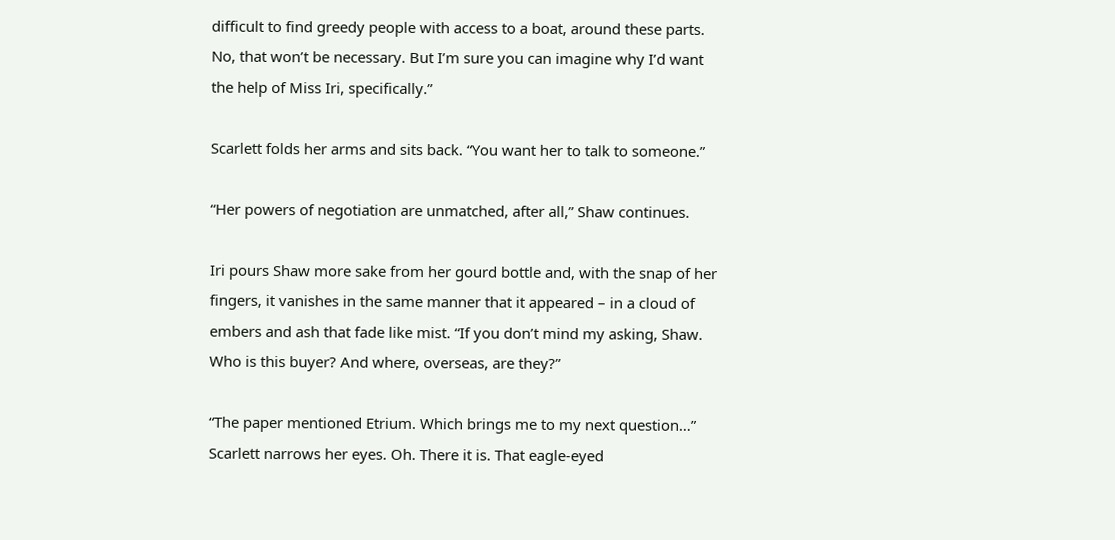difficult to find greedy people with access to a boat, around these parts. No, that won’t be necessary. But I’m sure you can imagine why I’d want the help of Miss Iri, specifically.”

Scarlett folds her arms and sits back. “You want her to talk to someone.”

“Her powers of negotiation are unmatched, after all,” Shaw continues.

Iri pours Shaw more sake from her gourd bottle and, with the snap of her fingers, it vanishes in the same manner that it appeared – in a cloud of embers and ash that fade like mist. “If you don’t mind my asking, Shaw. Who is this buyer? And where, overseas, are they?”

“The paper mentioned Etrium. Which brings me to my next question…” Scarlett narrows her eyes. Oh. There it is. That eagle-eyed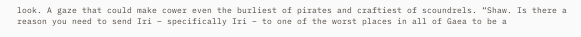look. A gaze that could make cower even the burliest of pirates and craftiest of scoundrels. “Shaw. Is there a reason you need to send Iri – specifically Iri – to one of the worst places in all of Gaea to be a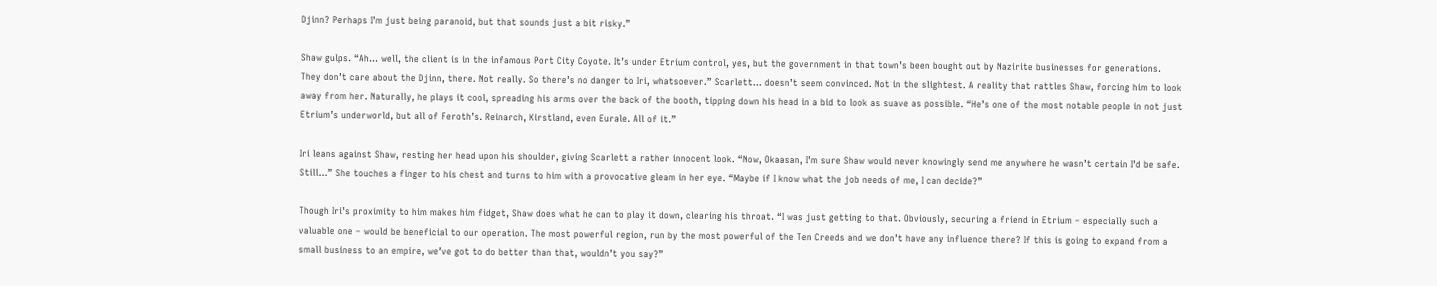Djinn? Perhaps I’m just being paranoid, but that sounds just a bit risky.”

Shaw gulps. “Ah… well, the client is in the infamous Port City Coyote. It’s under Etrium control, yes, but the government in that town’s been bought out by Nazirite businesses for generations. They don’t care about the Djinn, there. Not really. So there’s no danger to Iri, whatsoever.” Scarlett… doesn’t seem convinced. Not in the slightest. A reality that rattles Shaw, forcing him to look away from her. Naturally, he plays it cool, spreading his arms over the back of the booth, tipping down his head in a bid to look as suave as possible. “He’s one of the most notable people in not just Etrium’s underworld, but all of Feroth’s. Reinarch, Kirstland, even Eurale. All of it.”

Iri leans against Shaw, resting her head upon his shoulder, giving Scarlett a rather innocent look. “Now, Okaasan, I’m sure Shaw would never knowingly send me anywhere he wasn’t certain I’d be safe. Still…” She touches a finger to his chest and turns to him with a provocative gleam in her eye. “Maybe if I know what the job needs of me, I can decide?”

Though Iri’s proximity to him makes him fidget, Shaw does what he can to play it down, clearing his throat. “I was just getting to that. Obviously, securing a friend in Etrium – especially such a valuable one – would be beneficial to our operation. The most powerful region, run by the most powerful of the Ten Creeds and we don’t have any influence there? If this is going to expand from a small business to an empire, we’ve got to do better than that, wouldn’t you say?”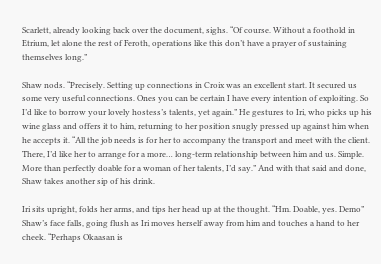Scarlett, already looking back over the document, sighs. “Of course. Without a foothold in Etrium, let alone the rest of Feroth, operations like this don’t have a prayer of sustaining themselves long.”

Shaw nods. “Precisely. Setting up connections in Croix was an excellent start. It secured us some very useful connections. Ones you can be certain I have every intention of exploiting. So I’d like to borrow your lovely hostess’s talents, yet again.” He gestures to Iri, who picks up his wine glass and offers it to him, returning to her position snugly pressed up against him when he accepts it. “All the job needs is for her to accompany the transport and meet with the client. There, I’d like her to arrange for a more… long-term relationship between him and us. Simple. More than perfectly doable for a woman of her talents, I’d say.” And with that said and done, Shaw takes another sip of his drink.

Iri sits upright, folds her arms, and tips her head up at the thought. “Hm. Doable, yes. Demo” Shaw’s face falls, going flush as Iri moves herself away from him and touches a hand to her cheek. “Perhaps Okaasan is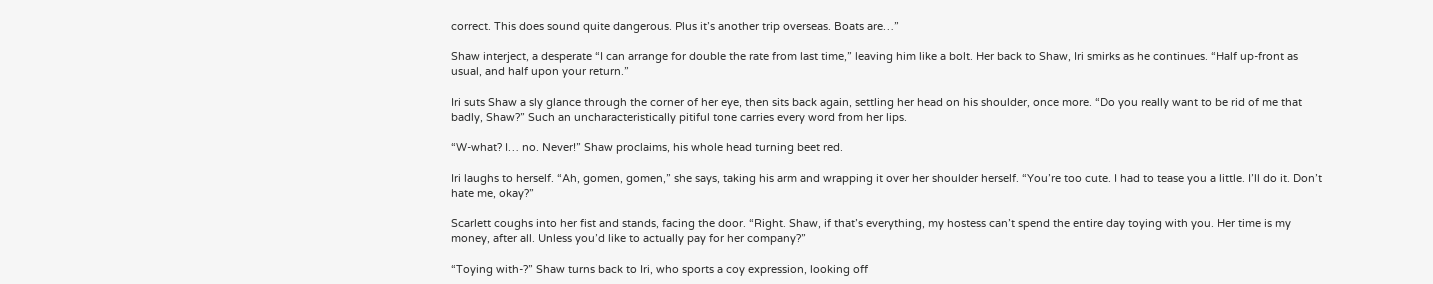correct. This does sound quite dangerous. Plus it’s another trip overseas. Boats are…”

Shaw interject, a desperate “I can arrange for double the rate from last time,” leaving him like a bolt. Her back to Shaw, Iri smirks as he continues. “Half up-front as usual, and half upon your return.”

Iri suts Shaw a sly glance through the corner of her eye, then sits back again, settling her head on his shoulder, once more. “Do you really want to be rid of me that badly, Shaw?” Such an uncharacteristically pitiful tone carries every word from her lips.

“W-what? I… no. Never!” Shaw proclaims, his whole head turning beet red.

Iri laughs to herself. “Ah, gomen, gomen,” she says, taking his arm and wrapping it over her shoulder herself. “You’re too cute. I had to tease you a little. I’ll do it. Don’t hate me, okay?”

Scarlett coughs into her fist and stands, facing the door. “Right. Shaw, if that’s everything, my hostess can’t spend the entire day toying with you. Her time is my money, after all. Unless you’d like to actually pay for her company?”

“Toying with-?” Shaw turns back to Iri, who sports a coy expression, looking off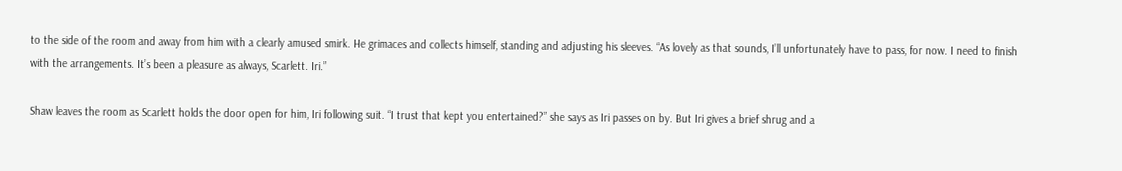to the side of the room and away from him with a clearly amused smirk. He grimaces and collects himself, standing and adjusting his sleeves. “As lovely as that sounds, I’ll unfortunately have to pass, for now. I need to finish with the arrangements. It’s been a pleasure as always, Scarlett. Iri.”

Shaw leaves the room as Scarlett holds the door open for him, Iri following suit. “I trust that kept you entertained?” she says as Iri passes on by. But Iri gives a brief shrug and a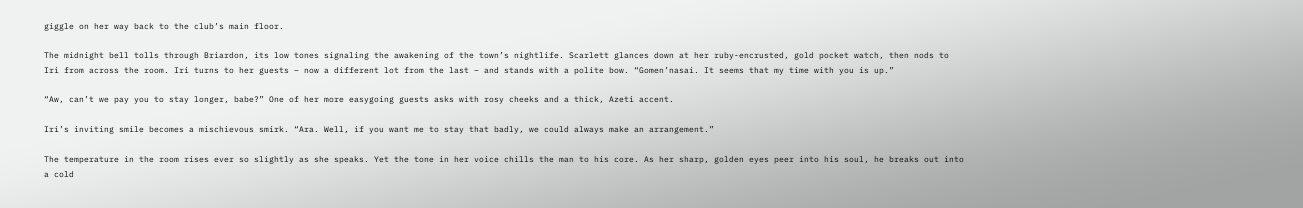giggle on her way back to the club’s main floor.

The midnight bell tolls through Briardon, its low tones signaling the awakening of the town’s nightlife. Scarlett glances down at her ruby-encrusted, gold pocket watch, then nods to Iri from across the room. Iri turns to her guests – now a different lot from the last – and stands with a polite bow. “Gomen’nasai. It seems that my time with you is up.”

“Aw, can’t we pay you to stay longer, babe?” One of her more easygoing guests asks with rosy cheeks and a thick, Azeti accent.

Iri’s inviting smile becomes a mischievous smirk. “Ara. Well, if you want me to stay that badly, we could always make an arrangement.”

The temperature in the room rises ever so slightly as she speaks. Yet the tone in her voice chills the man to his core. As her sharp, golden eyes peer into his soul, he breaks out into a cold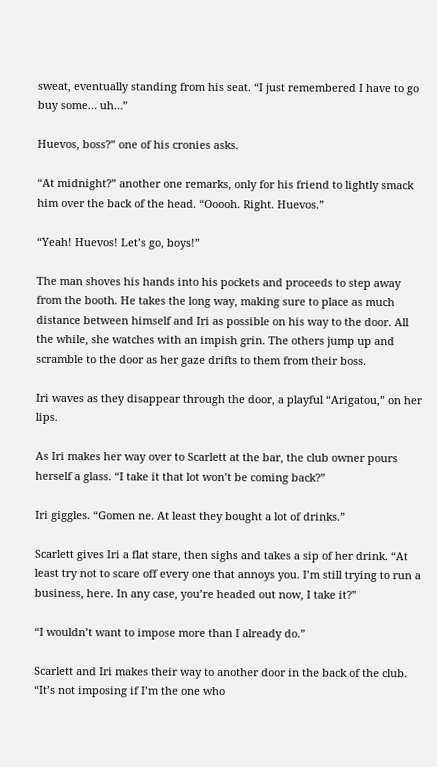sweat, eventually standing from his seat. “I just remembered I have to go buy some… uh…”

Huevos, boss?” one of his cronies asks.

“At midnight?” another one remarks, only for his friend to lightly smack him over the back of the head. “Ooooh. Right. Huevos.”

“Yeah! Huevos! Let’s go, boys!”

The man shoves his hands into his pockets and proceeds to step away from the booth. He takes the long way, making sure to place as much distance between himself and Iri as possible on his way to the door. All the while, she watches with an impish grin. The others jump up and scramble to the door as her gaze drifts to them from their boss.

Iri waves as they disappear through the door, a playful “Arigatou,” on her lips.

As Iri makes her way over to Scarlett at the bar, the club owner pours herself a glass. “I take it that lot won’t be coming back?”

Iri giggles. “Gomen ne. At least they bought a lot of drinks.”

Scarlett gives Iri a flat stare, then sighs and takes a sip of her drink. “At least try not to scare off every one that annoys you. I’m still trying to run a business, here. In any case, you’re headed out now, I take it?”

“I wouldn’t want to impose more than I already do.”

Scarlett and Iri makes their way to another door in the back of the club. “It’s not imposing if I’m the one who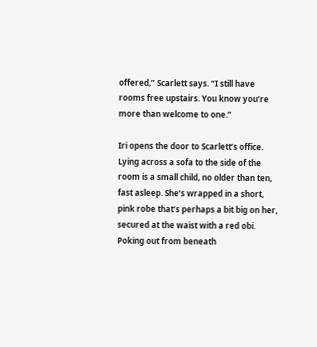offered,” Scarlett says. “I still have rooms free upstairs. You know you’re more than welcome to one.”

Iri opens the door to Scarlett’s office. Lying across a sofa to the side of the room is a small child, no older than ten, fast asleep. She’s wrapped in a short, pink robe that’s perhaps a bit big on her, secured at the waist with a red obi. Poking out from beneath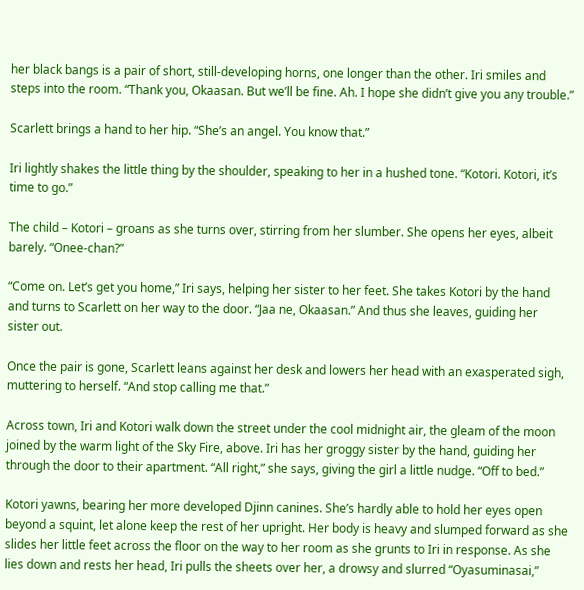her black bangs is a pair of short, still-developing horns, one longer than the other. Iri smiles and steps into the room. “Thank you, Okaasan. But we’ll be fine. Ah. I hope she didn’t give you any trouble.”

Scarlett brings a hand to her hip. “She’s an angel. You know that.”

Iri lightly shakes the little thing by the shoulder, speaking to her in a hushed tone. “Kotori. Kotori, it’s time to go.”

The child – Kotori – groans as she turns over, stirring from her slumber. She opens her eyes, albeit barely. “Onee-chan?”

“Come on. Let’s get you home,” Iri says, helping her sister to her feet. She takes Kotori by the hand and turns to Scarlett on her way to the door. “Jaa ne, Okaasan.” And thus she leaves, guiding her sister out.

Once the pair is gone, Scarlett leans against her desk and lowers her head with an exasperated sigh, muttering to herself. “And stop calling me that.”

Across town, Iri and Kotori walk down the street under the cool midnight air, the gleam of the moon joined by the warm light of the Sky Fire, above. Iri has her groggy sister by the hand, guiding her through the door to their apartment. “All right,” she says, giving the girl a little nudge. “Off to bed.”

Kotori yawns, bearing her more developed Djinn canines. She’s hardly able to hold her eyes open beyond a squint, let alone keep the rest of her upright. Her body is heavy and slumped forward as she slides her little feet across the floor on the way to her room as she grunts to Iri in response. As she lies down and rests her head, Iri pulls the sheets over her, a drowsy and slurred “Oyasuminasai,”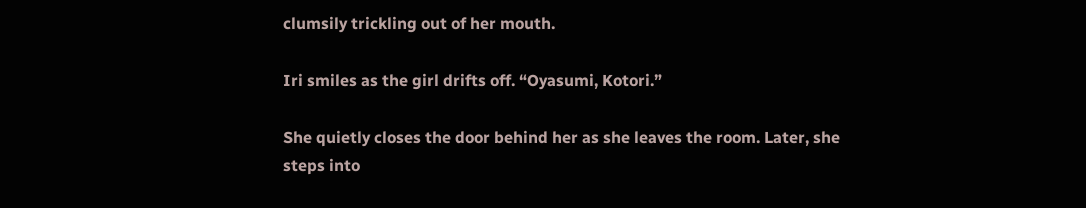clumsily trickling out of her mouth.

Iri smiles as the girl drifts off. “Oyasumi, Kotori.”

She quietly closes the door behind her as she leaves the room. Later, she steps into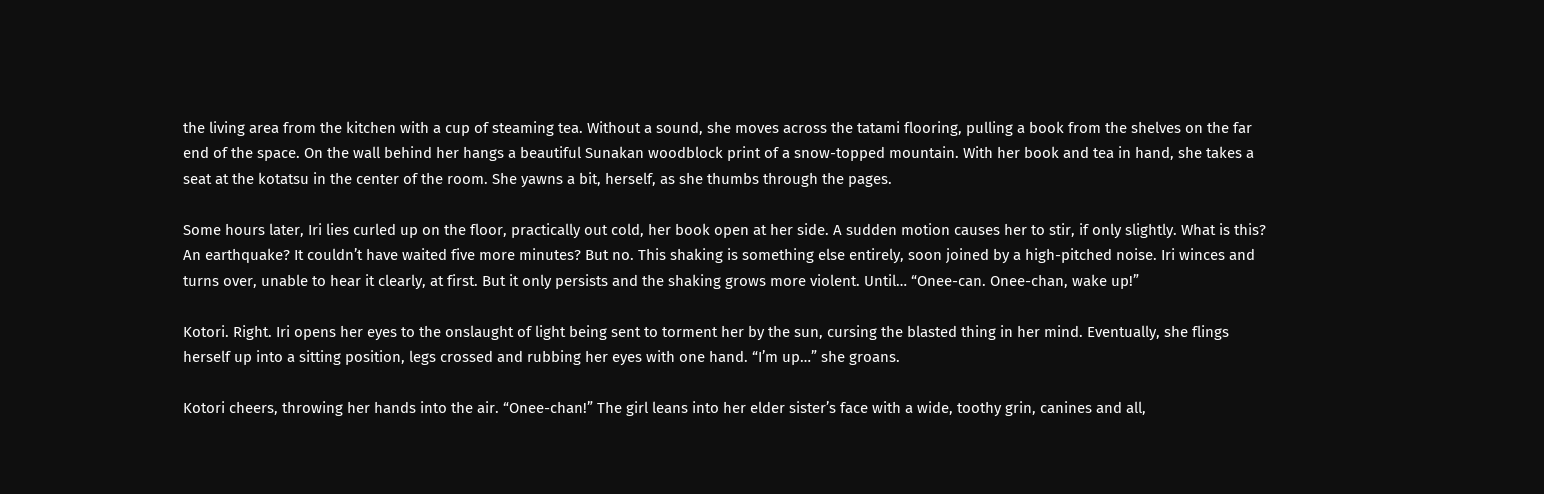the living area from the kitchen with a cup of steaming tea. Without a sound, she moves across the tatami flooring, pulling a book from the shelves on the far end of the space. On the wall behind her hangs a beautiful Sunakan woodblock print of a snow-topped mountain. With her book and tea in hand, she takes a seat at the kotatsu in the center of the room. She yawns a bit, herself, as she thumbs through the pages.

Some hours later, Iri lies curled up on the floor, practically out cold, her book open at her side. A sudden motion causes her to stir, if only slightly. What is this? An earthquake? It couldn’t have waited five more minutes? But no. This shaking is something else entirely, soon joined by a high-pitched noise. Iri winces and turns over, unable to hear it clearly, at first. But it only persists and the shaking grows more violent. Until… “Onee-can. Onee-chan, wake up!”

Kotori. Right. Iri opens her eyes to the onslaught of light being sent to torment her by the sun, cursing the blasted thing in her mind. Eventually, she flings herself up into a sitting position, legs crossed and rubbing her eyes with one hand. “I’m up…” she groans.

Kotori cheers, throwing her hands into the air. “Onee-chan!” The girl leans into her elder sister’s face with a wide, toothy grin, canines and all,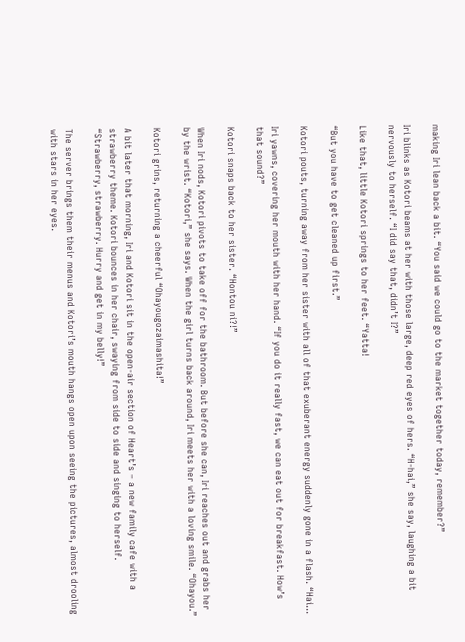making Iri lean back a bit. “You said we could go to the market together today, remember?”

Iri blinks as Kotori beams at her with those large, deep red eyes of hers. “H-hai,” she say, laughing a bit nervously to herself. “I did say that, didn’t I?”

Like that, little Kotori springs to her feet. “Yatta!

“But you have to get cleaned up first.”

Kotori pouts, turning away from her sister with all of that exuberant energy suddenly gone in a flash. “Hai…

Iri yawns, covering her mouth with her hand. “If you do it really fast, we can eat out for breakfast. How’s that sound?”

Kotori snaps back to her sister. “Hontou ni?!”

When Iri nods, Kotori pivots to take off for the bathroom. But before she can, Iri reaches out and grabs her by the wrist. “Kotori,” she says. When the girl turns back around, Iri meets her with a loving smile. “Ohayou.”

Kotori grins, returning a cheerful “Ohayougozaimashita!”

A bit later that morning, Iri and Kotori sit in the open-air section of Heart’s – a new family cafe with a strawberry theme. Kotori bounces in her chair, swaying from side to side and singing to herself. “Strawberry, strawberry. Hurry and get in my belly!”

The server brings them their menus and Kotori’s mouth hangs open upon seeing the pictures, almost drooling with stars in her eyes.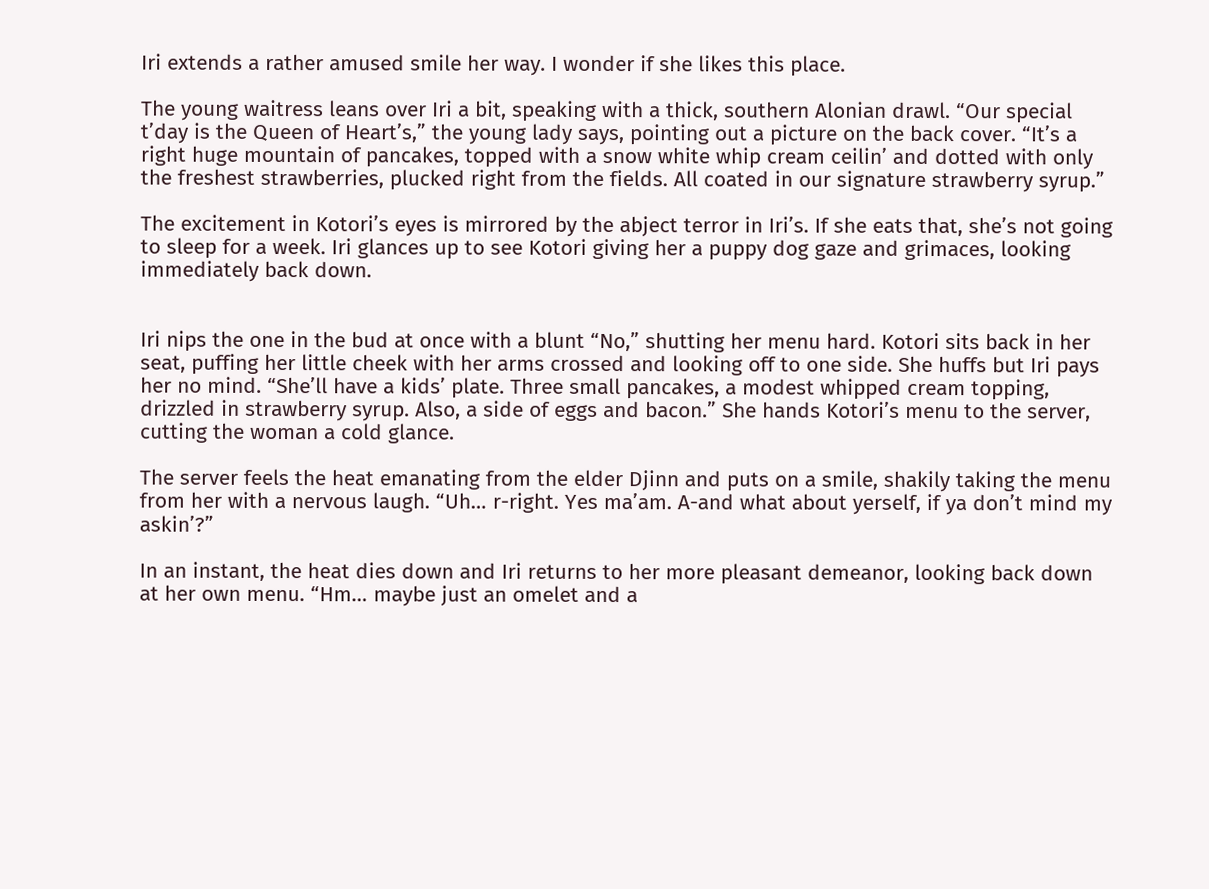Iri extends a rather amused smile her way. I wonder if she likes this place.

The young waitress leans over Iri a bit, speaking with a thick, southern Alonian drawl. “Our special t’day is the Queen of Heart’s,” the young lady says, pointing out a picture on the back cover. “It’s a right huge mountain of pancakes, topped with a snow white whip cream ceilin’ and dotted with only the freshest strawberries, plucked right from the fields. All coated in our signature strawberry syrup.”

The excitement in Kotori’s eyes is mirrored by the abject terror in Iri’s. If she eats that, she’s not going to sleep for a week. Iri glances up to see Kotori giving her a puppy dog gaze and grimaces, looking immediately back down.


Iri nips the one in the bud at once with a blunt “No,” shutting her menu hard. Kotori sits back in her seat, puffing her little cheek with her arms crossed and looking off to one side. She huffs but Iri pays her no mind. “She’ll have a kids’ plate. Three small pancakes, a modest whipped cream topping, drizzled in strawberry syrup. Also, a side of eggs and bacon.” She hands Kotori’s menu to the server, cutting the woman a cold glance.

The server feels the heat emanating from the elder Djinn and puts on a smile, shakily taking the menu from her with a nervous laugh. “Uh… r-right. Yes ma’am. A-and what about yerself, if ya don’t mind my askin’?”

In an instant, the heat dies down and Iri returns to her more pleasant demeanor, looking back down at her own menu. “Hm… maybe just an omelet and a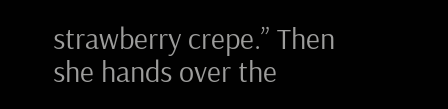strawberry crepe.” Then she hands over the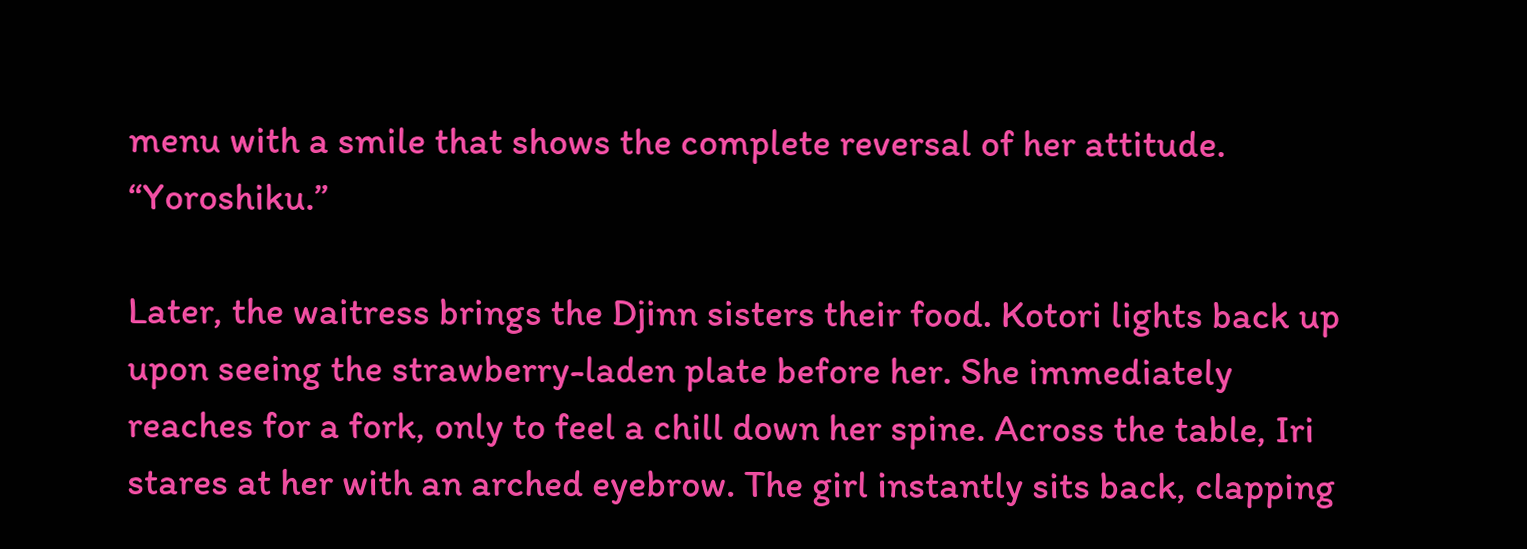menu with a smile that shows the complete reversal of her attitude. “Yoroshiku.”

Later, the waitress brings the Djinn sisters their food. Kotori lights back up upon seeing the strawberry-laden plate before her. She immediately reaches for a fork, only to feel a chill down her spine. Across the table, Iri stares at her with an arched eyebrow. The girl instantly sits back, clapping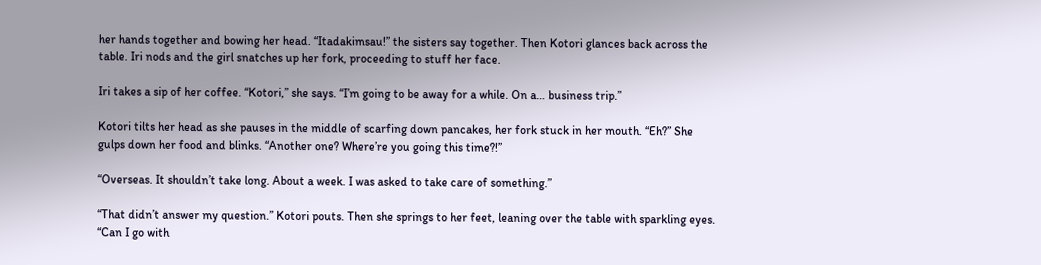her hands together and bowing her head. “Itadakimsau!” the sisters say together. Then Kotori glances back across the table. Iri nods and the girl snatches up her fork, proceeding to stuff her face.

Iri takes a sip of her coffee. “Kotori,” she says. “I’m going to be away for a while. On a… business trip.”

Kotori tilts her head as she pauses in the middle of scarfing down pancakes, her fork stuck in her mouth. “Eh?” She gulps down her food and blinks. “Another one? Where’re you going this time?!”

“Overseas. It shouldn’t take long. About a week. I was asked to take care of something.”

“That didn’t answer my question.” Kotori pouts. Then she springs to her feet, leaning over the table with sparkling eyes. “Can I go with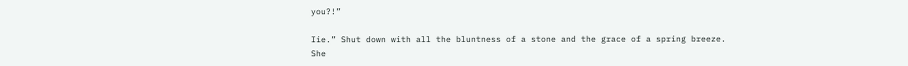you?!”

Iie.” Shut down with all the bluntness of a stone and the grace of a spring breeze. She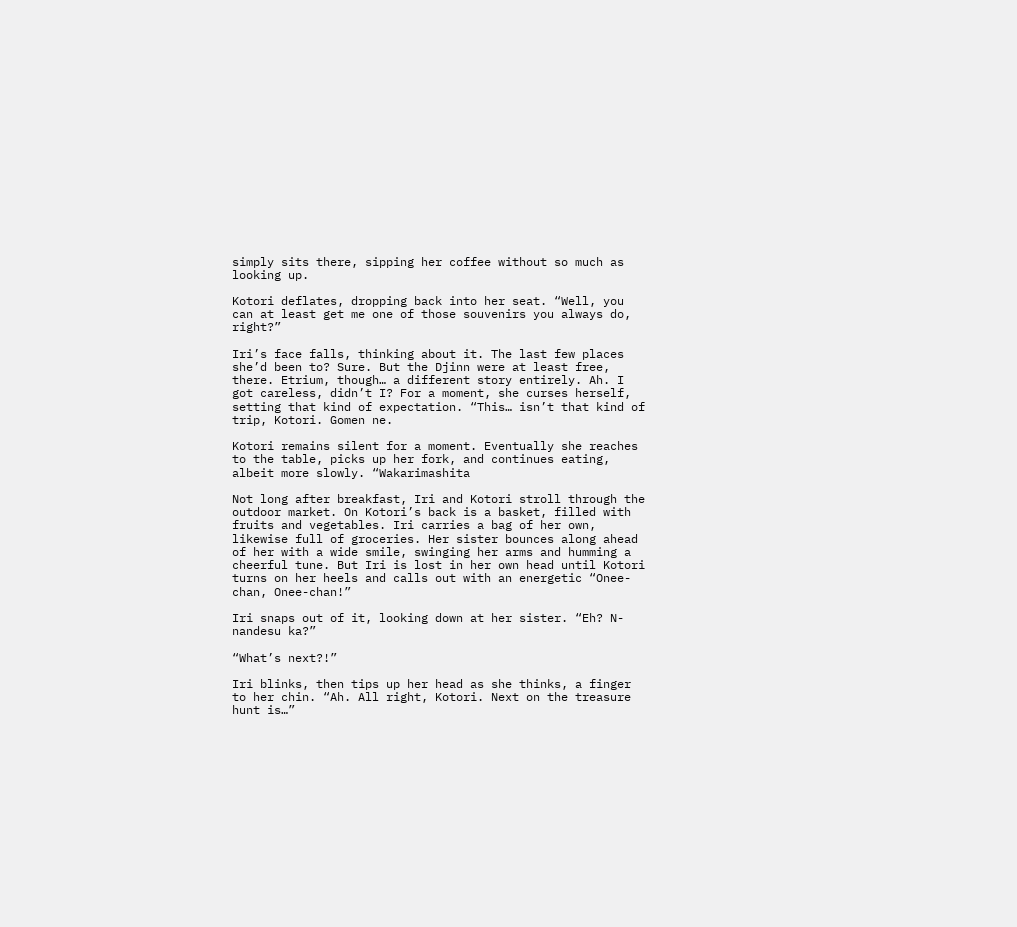simply sits there, sipping her coffee without so much as looking up.

Kotori deflates, dropping back into her seat. “Well, you can at least get me one of those souvenirs you always do, right?”

Iri’s face falls, thinking about it. The last few places she’d been to? Sure. But the Djinn were at least free, there. Etrium, though… a different story entirely. Ah. I got careless, didn’t I? For a moment, she curses herself, setting that kind of expectation. “This… isn’t that kind of trip, Kotori. Gomen ne.

Kotori remains silent for a moment. Eventually she reaches to the table, picks up her fork, and continues eating, albeit more slowly. “Wakarimashita

Not long after breakfast, Iri and Kotori stroll through the outdoor market. On Kotori’s back is a basket, filled with fruits and vegetables. Iri carries a bag of her own, likewise full of groceries. Her sister bounces along ahead of her with a wide smile, swinging her arms and humming a cheerful tune. But Iri is lost in her own head until Kotori turns on her heels and calls out with an energetic “Onee-chan, Onee-chan!”

Iri snaps out of it, looking down at her sister. “Eh? N-nandesu ka?”

“What’s next?!”

Iri blinks, then tips up her head as she thinks, a finger to her chin. “Ah. All right, Kotori. Next on the treasure hunt is…”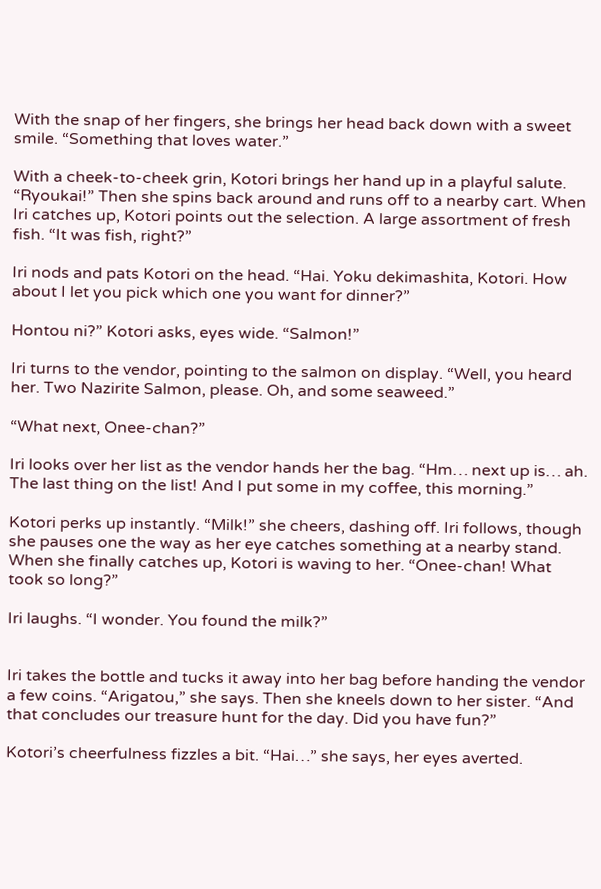With the snap of her fingers, she brings her head back down with a sweet smile. “Something that loves water.”

With a cheek-to-cheek grin, Kotori brings her hand up in a playful salute. “Ryoukai!” Then she spins back around and runs off to a nearby cart. When Iri catches up, Kotori points out the selection. A large assortment of fresh fish. “It was fish, right?”

Iri nods and pats Kotori on the head. “Hai. Yoku dekimashita, Kotori. How about I let you pick which one you want for dinner?”

Hontou ni?” Kotori asks, eyes wide. “Salmon!”

Iri turns to the vendor, pointing to the salmon on display. “Well, you heard her. Two Nazirite Salmon, please. Oh, and some seaweed.”

“What next, Onee-chan?”

Iri looks over her list as the vendor hands her the bag. “Hm… next up is… ah. The last thing on the list! And I put some in my coffee, this morning.”

Kotori perks up instantly. “Milk!” she cheers, dashing off. Iri follows, though she pauses one the way as her eye catches something at a nearby stand. When she finally catches up, Kotori is waving to her. “Onee-chan! What took so long?”

Iri laughs. “I wonder. You found the milk?”


Iri takes the bottle and tucks it away into her bag before handing the vendor a few coins. “Arigatou,” she says. Then she kneels down to her sister. “And that concludes our treasure hunt for the day. Did you have fun?”

Kotori’s cheerfulness fizzles a bit. “Hai…” she says, her eyes averted.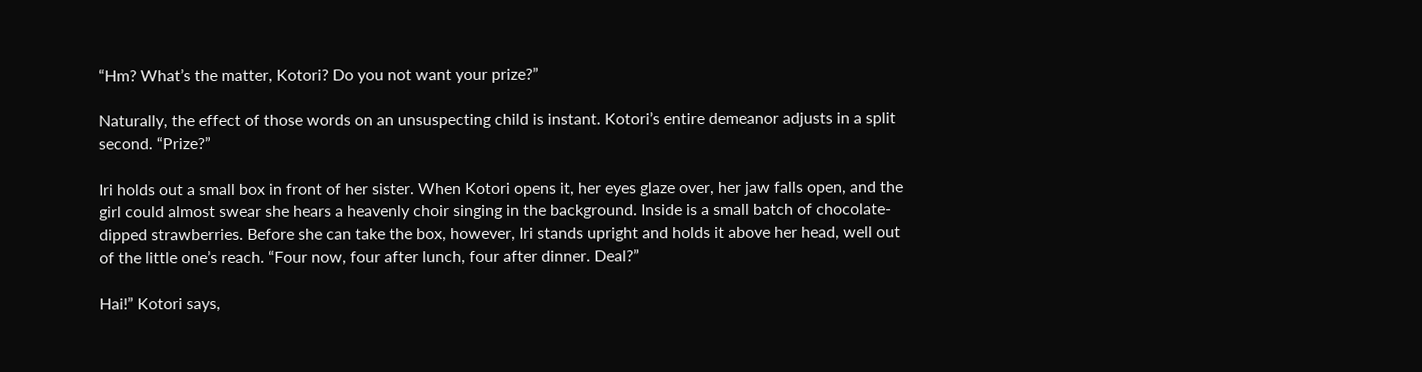“Hm? What’s the matter, Kotori? Do you not want your prize?”

Naturally, the effect of those words on an unsuspecting child is instant. Kotori’s entire demeanor adjusts in a split second. “Prize?”

Iri holds out a small box in front of her sister. When Kotori opens it, her eyes glaze over, her jaw falls open, and the girl could almost swear she hears a heavenly choir singing in the background. Inside is a small batch of chocolate-dipped strawberries. Before she can take the box, however, Iri stands upright and holds it above her head, well out of the little one’s reach. “Four now, four after lunch, four after dinner. Deal?”

Hai!” Kotori says,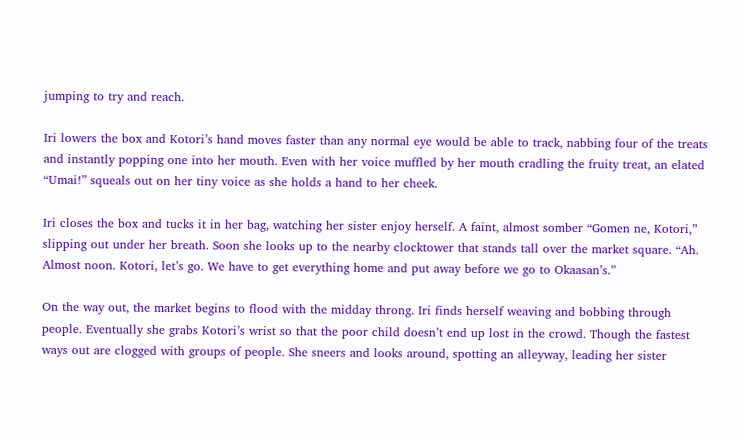jumping to try and reach.

Iri lowers the box and Kotori’s hand moves faster than any normal eye would be able to track, nabbing four of the treats and instantly popping one into her mouth. Even with her voice muffled by her mouth cradling the fruity treat, an elated “Umai!” squeals out on her tiny voice as she holds a hand to her cheek.

Iri closes the box and tucks it in her bag, watching her sister enjoy herself. A faint, almost somber “Gomen ne, Kotori,” slipping out under her breath. Soon she looks up to the nearby clocktower that stands tall over the market square. “Ah. Almost noon. Kotori, let’s go. We have to get everything home and put away before we go to Okaasan’s.”

On the way out, the market begins to flood with the midday throng. Iri finds herself weaving and bobbing through people. Eventually she grabs Kotori’s wrist so that the poor child doesn’t end up lost in the crowd. Though the fastest ways out are clogged with groups of people. She sneers and looks around, spotting an alleyway, leading her sister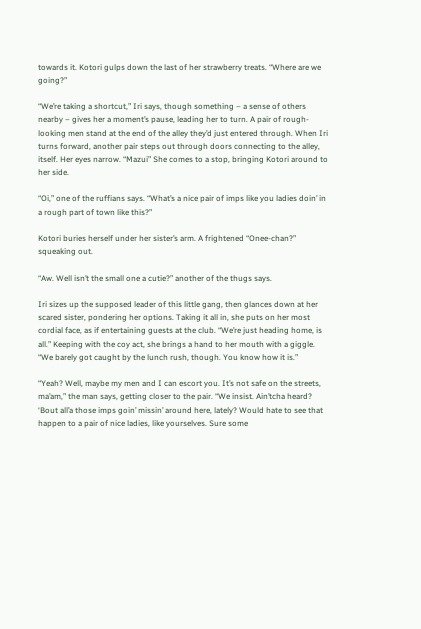towards it. Kotori gulps down the last of her strawberry treats. “Where are we going?”

“We’re taking a shortcut,” Iri says, though something – a sense of others nearby – gives her a moment’s pause, leading her to turn. A pair of rough-looking men stand at the end of the alley they’d just entered through. When Iri turns forward, another pair steps out through doors connecting to the alley, itself. Her eyes narrow. “Mazui” She comes to a stop, bringing Kotori around to her side.

“Oi,” one of the ruffians says. “What’s a nice pair of imps like you ladies doin’ in a rough part of town like this?”

Kotori buries herself under her sister’s arm. A frightened “Onee-chan?” squeaking out.

“Aw. Well isn’t the small one a cutie?” another of the thugs says.

Iri sizes up the supposed leader of this little gang, then glances down at her scared sister, pondering her options. Taking it all in, she puts on her most cordial face, as if entertaining guests at the club. “We’re just heading home, is all.” Keeping with the coy act, she brings a hand to her mouth with a giggle. “We barely got caught by the lunch rush, though. You know how it is.”

“Yeah? Well, maybe my men and I can escort you. It’s not safe on the streets, ma’am,” the man says, getting closer to the pair. “We insist. Ain’tcha heard? ‘Bout all’a those imps goin’ missin’ around here, lately? Would hate to see that happen to a pair of nice ladies, like yourselves. Sure some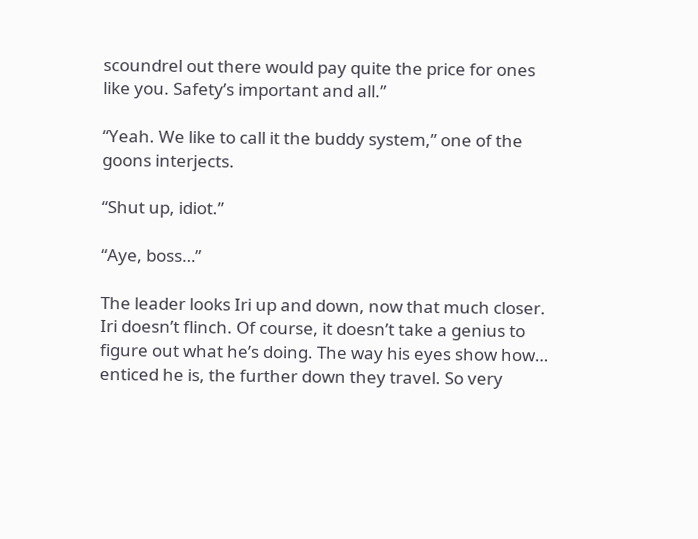scoundrel out there would pay quite the price for ones like you. Safety’s important and all.”

“Yeah. We like to call it the buddy system,” one of the goons interjects.

“Shut up, idiot.”

“Aye, boss…”

The leader looks Iri up and down, now that much closer. Iri doesn’t flinch. Of course, it doesn’t take a genius to figure out what he’s doing. The way his eyes show how… enticed he is, the further down they travel. So very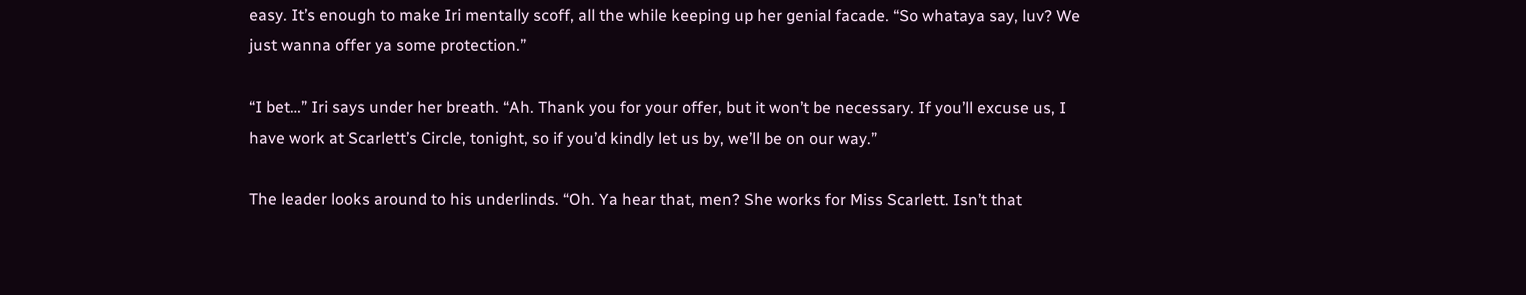easy. It’s enough to make Iri mentally scoff, all the while keeping up her genial facade. “So whataya say, luv? We just wanna offer ya some protection.”

“I bet…” Iri says under her breath. “Ah. Thank you for your offer, but it won’t be necessary. If you’ll excuse us, I have work at Scarlett’s Circle, tonight, so if you’d kindly let us by, we’ll be on our way.”

The leader looks around to his underlinds. “Oh. Ya hear that, men? She works for Miss Scarlett. Isn’t that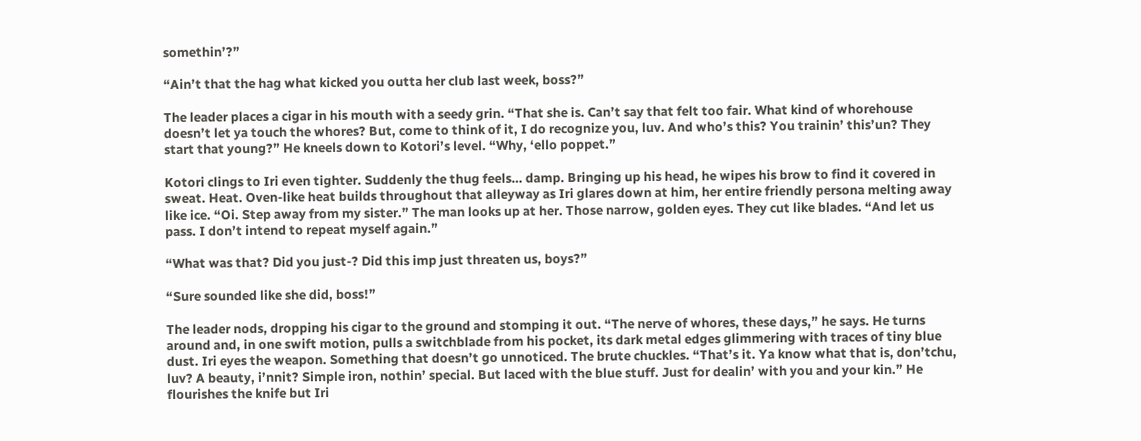somethin’?”

“Ain’t that the hag what kicked you outta her club last week, boss?”

The leader places a cigar in his mouth with a seedy grin. “That she is. Can’t say that felt too fair. What kind of whorehouse doesn’t let ya touch the whores? But, come to think of it, I do recognize you, luv. And who’s this? You trainin’ this’un? They start that young?” He kneels down to Kotori’s level. “Why, ‘ello poppet.”

Kotori clings to Iri even tighter. Suddenly the thug feels… damp. Bringing up his head, he wipes his brow to find it covered in sweat. Heat. Oven-like heat builds throughout that alleyway as Iri glares down at him, her entire friendly persona melting away like ice. “Oi. Step away from my sister.” The man looks up at her. Those narrow, golden eyes. They cut like blades. “And let us pass. I don’t intend to repeat myself again.”

“What was that? Did you just-? Did this imp just threaten us, boys?”

“Sure sounded like she did, boss!”

The leader nods, dropping his cigar to the ground and stomping it out. “The nerve of whores, these days,” he says. He turns around and, in one swift motion, pulls a switchblade from his pocket, its dark metal edges glimmering with traces of tiny blue dust. Iri eyes the weapon. Something that doesn’t go unnoticed. The brute chuckles. “That’s it. Ya know what that is, don’tchu, luv? A beauty, i’nnit? Simple iron, nothin’ special. But laced with the blue stuff. Just for dealin’ with you and your kin.” He flourishes the knife but Iri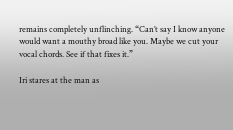remains completely unflinching. “Can’t say I know anyone would want a mouthy broad like you. Maybe we cut your vocal chords. See if that fixes it.”

Iri stares at the man as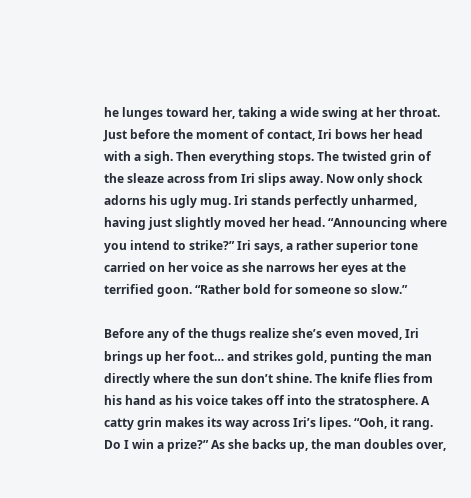he lunges toward her, taking a wide swing at her throat. Just before the moment of contact, Iri bows her head with a sigh. Then everything stops. The twisted grin of the sleaze across from Iri slips away. Now only shock adorns his ugly mug. Iri stands perfectly unharmed, having just slightly moved her head. “Announcing where you intend to strike?” Iri says, a rather superior tone carried on her voice as she narrows her eyes at the terrified goon. “Rather bold for someone so slow.”

Before any of the thugs realize she’s even moved, Iri brings up her foot… and strikes gold, punting the man directly where the sun don’t shine. The knife flies from his hand as his voice takes off into the stratosphere. A catty grin makes its way across Iri’s lipes. “Ooh, it rang. Do I win a prize?” As she backs up, the man doubles over,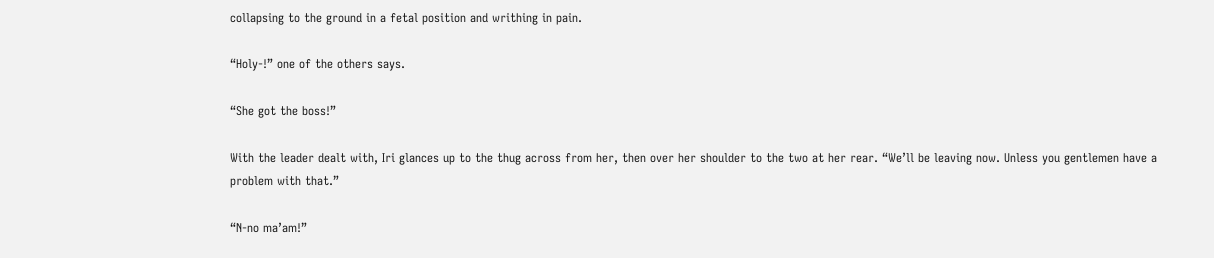collapsing to the ground in a fetal position and writhing in pain.

“Holy-!” one of the others says.

“She got the boss!”

With the leader dealt with, Iri glances up to the thug across from her, then over her shoulder to the two at her rear. “We’ll be leaving now. Unless you gentlemen have a problem with that.”

“N-no ma’am!”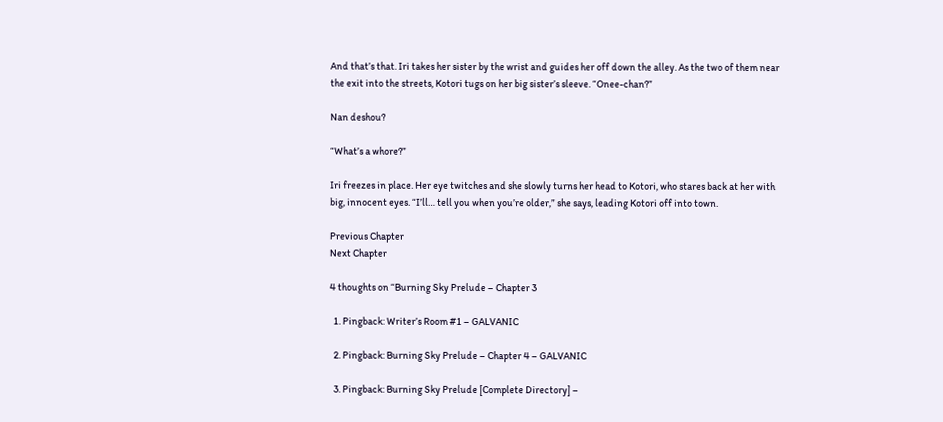And that’s that. Iri takes her sister by the wrist and guides her off down the alley. As the two of them near the exit into the streets, Kotori tugs on her big sister’s sleeve. “Onee-chan?”

Nan deshou?

“What’s a whore?”

Iri freezes in place. Her eye twitches and she slowly turns her head to Kotori, who stares back at her with big, innocent eyes. “I’ll… tell you when you’re older,” she says, leading Kotori off into town.

Previous Chapter
Next Chapter

4 thoughts on “Burning Sky Prelude – Chapter 3

  1. Pingback: Writer’s Room #1 – GALVANIC

  2. Pingback: Burning Sky Prelude – Chapter 4 – GALVANIC

  3. Pingback: Burning Sky Prelude [Complete Directory] –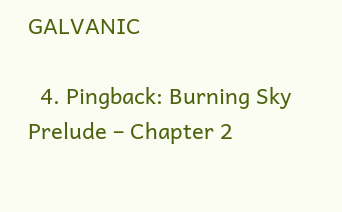GALVANIC

  4. Pingback: Burning Sky Prelude – Chapter 2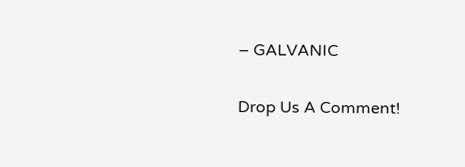– GALVANIC

Drop Us A Comment!